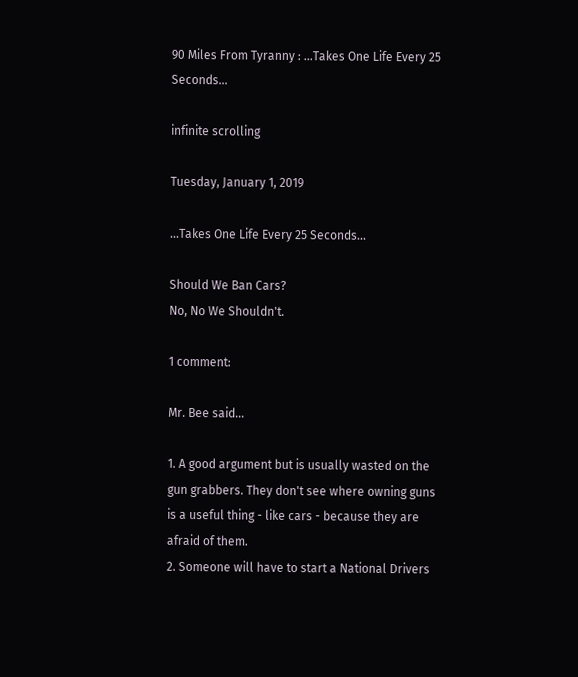90 Miles From Tyranny : ...Takes One Life Every 25 Seconds...

infinite scrolling

Tuesday, January 1, 2019

...Takes One Life Every 25 Seconds...

Should We Ban Cars?
No, No We Shouldn't.

1 comment:

Mr. Bee said...

1. A good argument but is usually wasted on the gun grabbers. They don't see where owning guns is a useful thing - like cars - because they are afraid of them.
2. Someone will have to start a National Drivers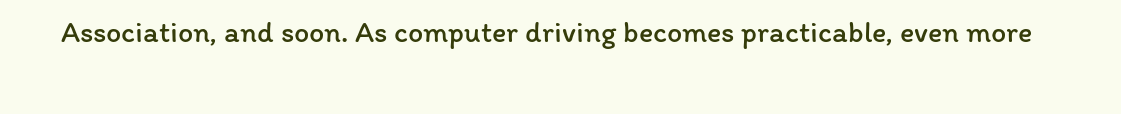Association, and soon. As computer driving becomes practicable, even more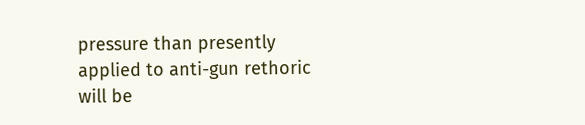pressure than presently applied to anti-gun rethoric will be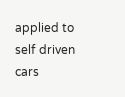applied to self driven cars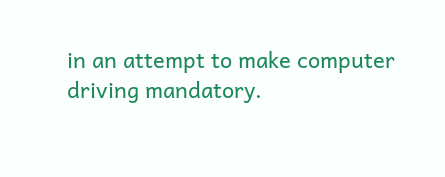in an attempt to make computer driving mandatory.